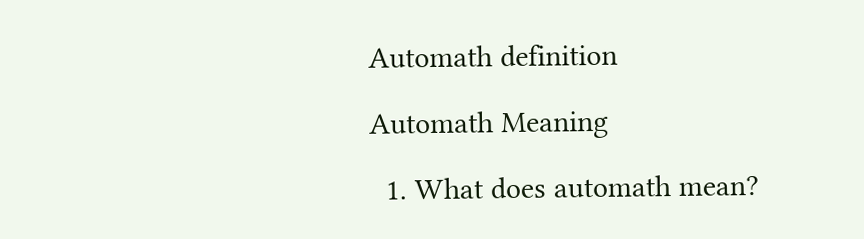Automath definition

Automath Meaning

  1. What does automath mean?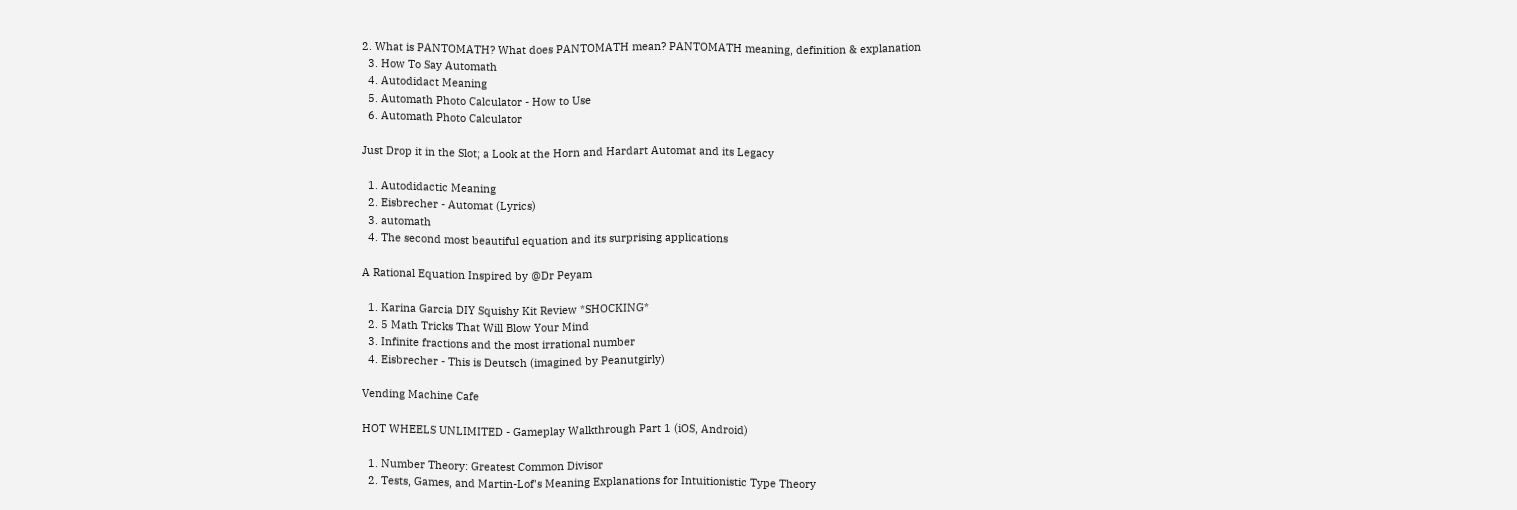2. What is PANTOMATH? What does PANTOMATH mean? PANTOMATH meaning, definition & explanation
  3. How To Say Automath
  4. Autodidact Meaning
  5. Automath Photo Calculator - How to Use
  6. Automath Photo Calculator

Just Drop it in the Slot; a Look at the Horn and Hardart Automat and its Legacy

  1. Autodidactic Meaning
  2. Eisbrecher - Automat (Lyrics)
  3. automath
  4. The second most beautiful equation and its surprising applications

A Rational Equation Inspired by @Dr Peyam

  1. Karina Garcia DIY Squishy Kit Review *SHOCKING*
  2. 5 Math Tricks That Will Blow Your Mind
  3. Infinite fractions and the most irrational number
  4. Eisbrecher - This is Deutsch (imagined by Peanutgirly)

Vending Machine Cafe

HOT WHEELS UNLIMITED - Gameplay Walkthrough Part 1 (iOS, Android)

  1. Number Theory: Greatest Common Divisor
  2. Tests, Games, and Martin-Lof's Meaning Explanations for Intuitionistic Type Theory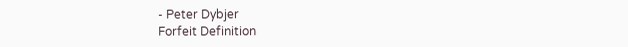- Peter Dybjer
Forfeit Definition